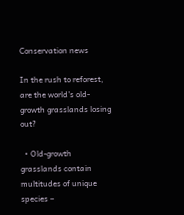Conservation news

In the rush to reforest, are the world’s old-growth grasslands losing out?

  • Old-growth grasslands contain multitudes of unique species –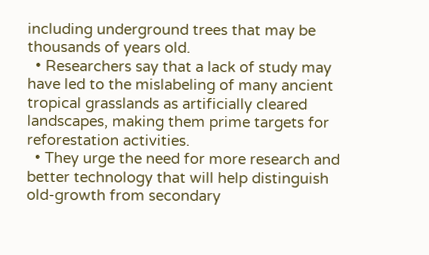including underground trees that may be thousands of years old.
  • Researchers say that a lack of study may have led to the mislabeling of many ancient tropical grasslands as artificially cleared landscapes, making them prime targets for reforestation activities.
  • They urge the need for more research and better technology that will help distinguish old-growth from secondary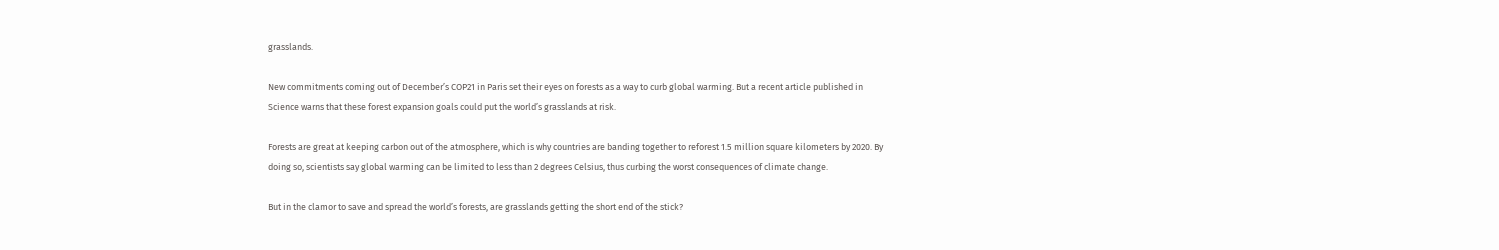grasslands.

New commitments coming out of December’s COP21 in Paris set their eyes on forests as a way to curb global warming. But a recent article published in Science warns that these forest expansion goals could put the world’s grasslands at risk.

Forests are great at keeping carbon out of the atmosphere, which is why countries are banding together to reforest 1.5 million square kilometers by 2020. By doing so, scientists say global warming can be limited to less than 2 degrees Celsius, thus curbing the worst consequences of climate change.

But in the clamor to save and spread the world’s forests, are grasslands getting the short end of the stick?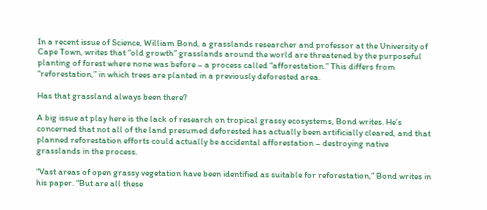In a recent issue of Science, William Bond, a grasslands researcher and professor at the University of Cape Town, writes that “old growth” grasslands around the world are threatened by the purposeful planting of forest where none was before – a process called “afforestation.” This differs from “reforestation,” in which trees are planted in a previously deforested area.

Has that grassland always been there?

A big issue at play here is the lack of research on tropical grassy ecosystems, Bond writes. He’s concerned that not all of the land presumed deforested has actually been artificially cleared, and that planned reforestation efforts could actually be accidental afforestation – destroying native grasslands in the process.

“Vast areas of open grassy vegetation have been identified as suitable for reforestation,” Bond writes in his paper. “But are all these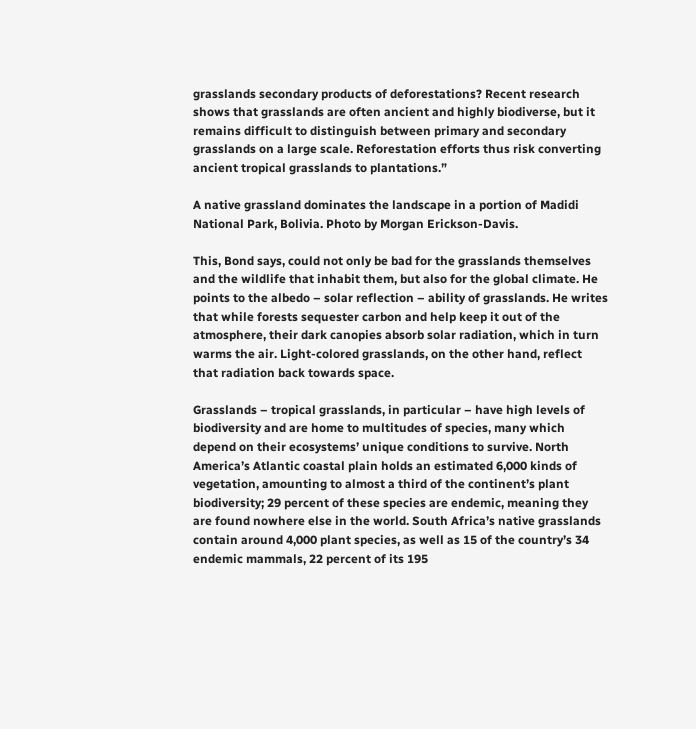grasslands secondary products of deforestations? Recent research shows that grasslands are often ancient and highly biodiverse, but it remains difficult to distinguish between primary and secondary grasslands on a large scale. Reforestation efforts thus risk converting ancient tropical grasslands to plantations.”

A native grassland dominates the landscape in a portion of Madidi National Park, Bolivia. Photo by Morgan Erickson-Davis.

This, Bond says, could not only be bad for the grasslands themselves and the wildlife that inhabit them, but also for the global climate. He points to the albedo – solar reflection – ability of grasslands. He writes that while forests sequester carbon and help keep it out of the atmosphere, their dark canopies absorb solar radiation, which in turn warms the air. Light-colored grasslands, on the other hand, reflect that radiation back towards space.

Grasslands – tropical grasslands, in particular – have high levels of biodiversity and are home to multitudes of species, many which depend on their ecosystems’ unique conditions to survive. North America’s Atlantic coastal plain holds an estimated 6,000 kinds of vegetation, amounting to almost a third of the continent’s plant biodiversity; 29 percent of these species are endemic, meaning they are found nowhere else in the world. South Africa’s native grasslands contain around 4,000 plant species, as well as 15 of the country’s 34 endemic mammals, 22 percent of its 195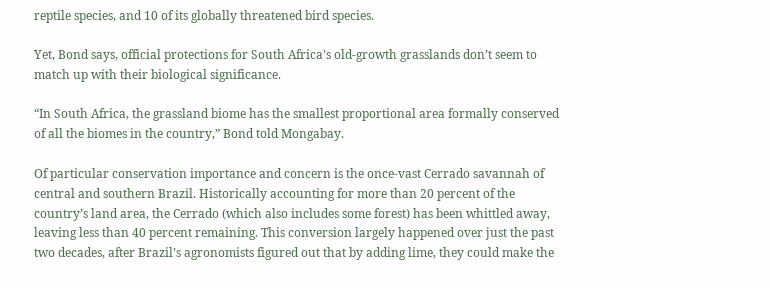reptile species, and 10 of its globally threatened bird species.

Yet, Bond says, official protections for South Africa’s old-growth grasslands don’t seem to match up with their biological significance.

“In South Africa, the grassland biome has the smallest proportional area formally conserved of all the biomes in the country,” Bond told Mongabay.

Of particular conservation importance and concern is the once-vast Cerrado savannah of central and southern Brazil. Historically accounting for more than 20 percent of the country’s land area, the Cerrado (which also includes some forest) has been whittled away, leaving less than 40 percent remaining. This conversion largely happened over just the past two decades, after Brazil’s agronomists figured out that by adding lime, they could make the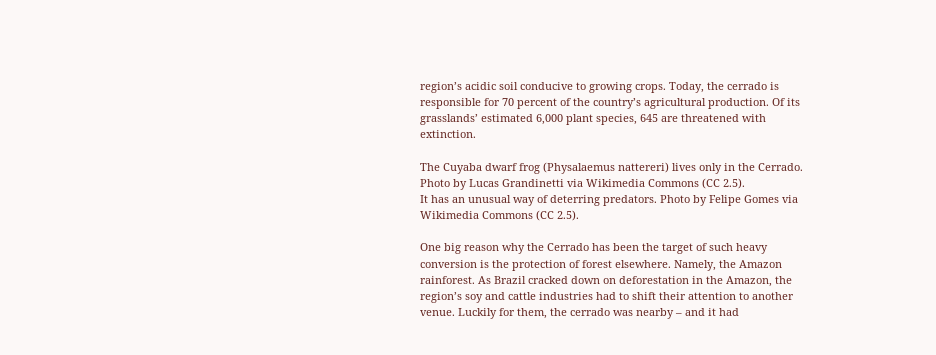region’s acidic soil conducive to growing crops. Today, the cerrado is responsible for 70 percent of the country’s agricultural production. Of its grasslands’ estimated 6,000 plant species, 645 are threatened with extinction.

The Cuyaba dwarf frog (Physalaemus nattereri) lives only in the Cerrado. Photo by Lucas Grandinetti via Wikimedia Commons (CC 2.5).
It has an unusual way of deterring predators. Photo by Felipe Gomes via Wikimedia Commons (CC 2.5).

One big reason why the Cerrado has been the target of such heavy conversion is the protection of forest elsewhere. Namely, the Amazon rainforest. As Brazil cracked down on deforestation in the Amazon, the region’s soy and cattle industries had to shift their attention to another venue. Luckily for them, the cerrado was nearby – and it had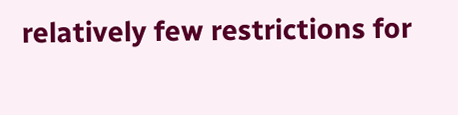relatively few restrictions for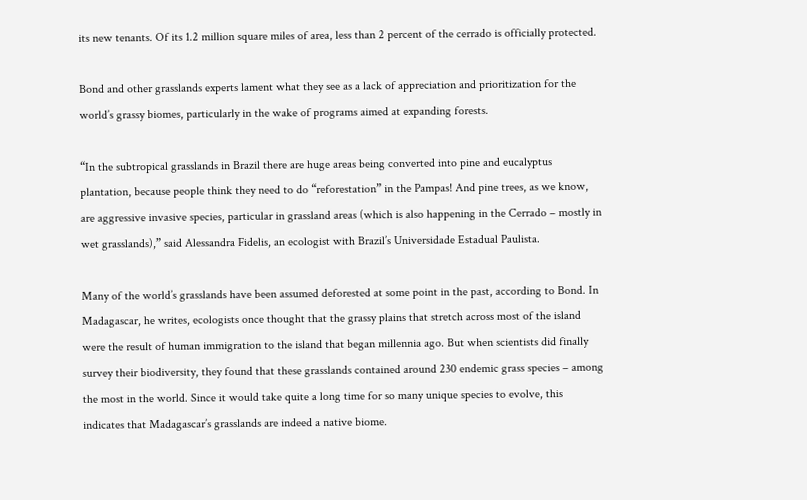its new tenants. Of its 1.2 million square miles of area, less than 2 percent of the cerrado is officially protected.

Bond and other grasslands experts lament what they see as a lack of appreciation and prioritization for the world’s grassy biomes, particularly in the wake of programs aimed at expanding forests.

“In the subtropical grasslands in Brazil there are huge areas being converted into pine and eucalyptus plantation, because people think they need to do “reforestation” in the Pampas! And pine trees, as we know, are aggressive invasive species, particular in grassland areas (which is also happening in the Cerrado – mostly in wet grasslands),” said Alessandra Fidelis, an ecologist with Brazil’s Universidade Estadual Paulista.

Many of the world’s grasslands have been assumed deforested at some point in the past, according to Bond. In Madagascar, he writes, ecologists once thought that the grassy plains that stretch across most of the island were the result of human immigration to the island that began millennia ago. But when scientists did finally survey their biodiversity, they found that these grasslands contained around 230 endemic grass species – among the most in the world. Since it would take quite a long time for so many unique species to evolve, this indicates that Madagascar’s grasslands are indeed a native biome.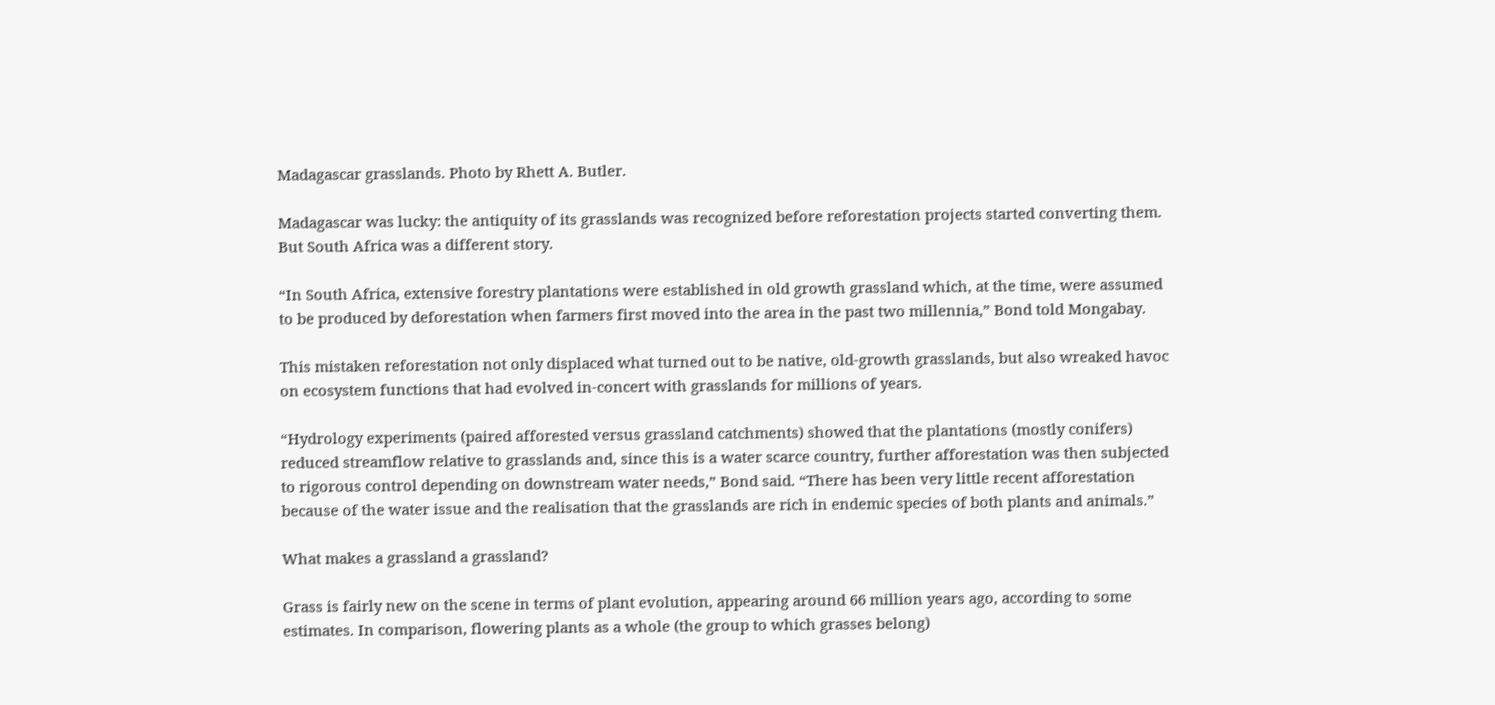Madagascar grasslands. Photo by Rhett A. Butler.

Madagascar was lucky: the antiquity of its grasslands was recognized before reforestation projects started converting them. But South Africa was a different story.

“In South Africa, extensive forestry plantations were established in old growth grassland which, at the time, were assumed to be produced by deforestation when farmers first moved into the area in the past two millennia,” Bond told Mongabay.

This mistaken reforestation not only displaced what turned out to be native, old-growth grasslands, but also wreaked havoc on ecosystem functions that had evolved in-concert with grasslands for millions of years.

“Hydrology experiments (paired afforested versus grassland catchments) showed that the plantations (mostly conifers) reduced streamflow relative to grasslands and, since this is a water scarce country, further afforestation was then subjected to rigorous control depending on downstream water needs,” Bond said. “There has been very little recent afforestation because of the water issue and the realisation that the grasslands are rich in endemic species of both plants and animals.”

What makes a grassland a grassland?

Grass is fairly new on the scene in terms of plant evolution, appearing around 66 million years ago, according to some estimates. In comparison, flowering plants as a whole (the group to which grasses belong)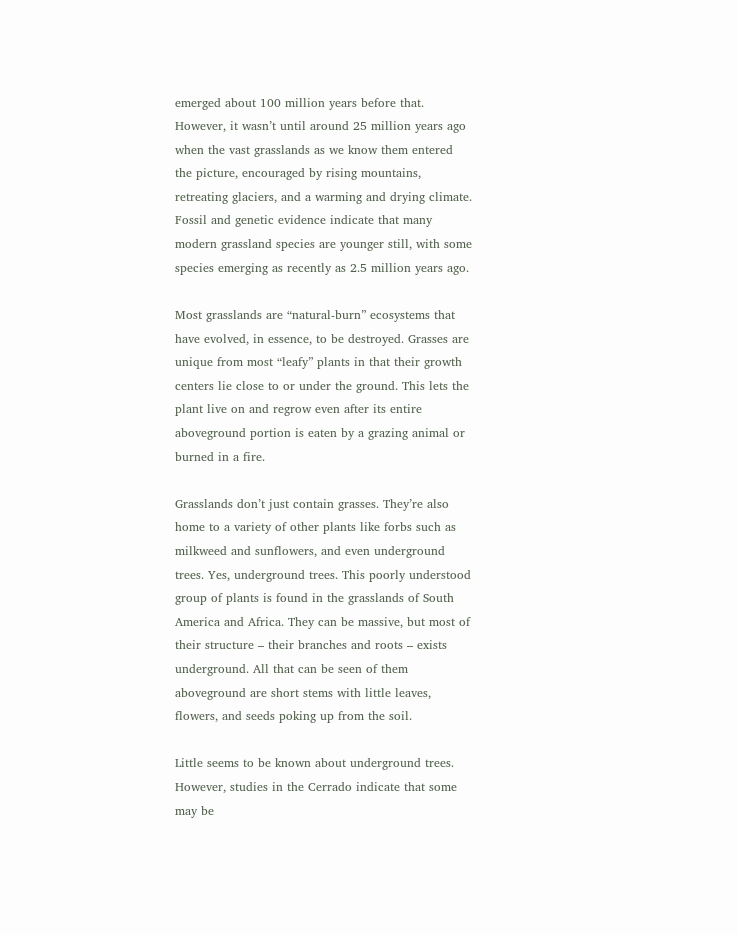emerged about 100 million years before that. However, it wasn’t until around 25 million years ago when the vast grasslands as we know them entered the picture, encouraged by rising mountains, retreating glaciers, and a warming and drying climate. Fossil and genetic evidence indicate that many modern grassland species are younger still, with some species emerging as recently as 2.5 million years ago.

Most grasslands are “natural-burn” ecosystems that have evolved, in essence, to be destroyed. Grasses are unique from most “leafy” plants in that their growth centers lie close to or under the ground. This lets the plant live on and regrow even after its entire aboveground portion is eaten by a grazing animal or burned in a fire.

Grasslands don’t just contain grasses. They’re also home to a variety of other plants like forbs such as milkweed and sunflowers, and even underground trees. Yes, underground trees. This poorly understood group of plants is found in the grasslands of South America and Africa. They can be massive, but most of their structure – their branches and roots – exists underground. All that can be seen of them aboveground are short stems with little leaves, flowers, and seeds poking up from the soil.

Little seems to be known about underground trees. However, studies in the Cerrado indicate that some may be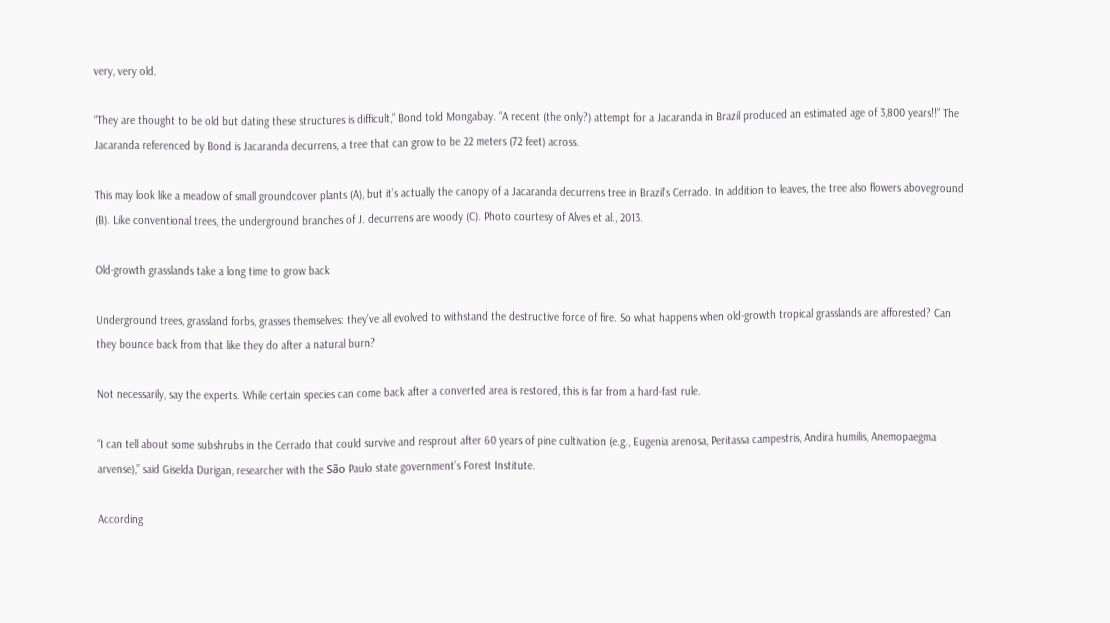very, very old.

“They are thought to be old but dating these structures is difficult,” Bond told Mongabay. “A recent (the only?) attempt for a Jacaranda in Brazil produced an estimated age of 3,800 years!!” The Jacaranda referenced by Bond is Jacaranda decurrens, a tree that can grow to be 22 meters (72 feet) across.

This may look like a meadow of small groundcover plants (A), but it’s actually the canopy of a Jacaranda decurrens tree in Brazil’s Cerrado. In addition to leaves, the tree also flowers aboveground (B). Like conventional trees, the underground branches of J. decurrens are woody (C). Photo courtesy of Alves et al., 2013.

Old-growth grasslands take a long time to grow back

Underground trees, grassland forbs, grasses themselves: they’ve all evolved to withstand the destructive force of fire. So what happens when old-growth tropical grasslands are afforested? Can they bounce back from that like they do after a natural burn?

Not necessarily, say the experts. While certain species can come back after a converted area is restored, this is far from a hard-fast rule.

“I can tell about some subshrubs in the Cerrado that could survive and resprout after 60 years of pine cultivation (e.g., Eugenia arenosa, Peritassa campestris, Andira humilis, Anemopaegma arvense),” said Giselda Durigan, researcher with the São Paulo state government’s Forest Institute.

According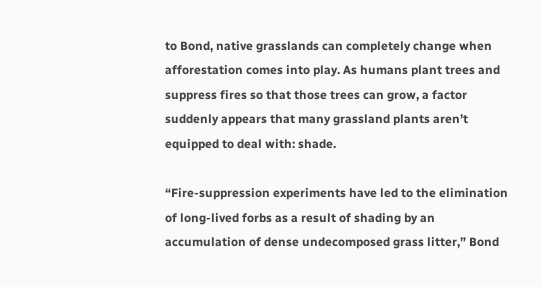to Bond, native grasslands can completely change when afforestation comes into play. As humans plant trees and suppress fires so that those trees can grow, a factor suddenly appears that many grassland plants aren’t equipped to deal with: shade.

“Fire-suppression experiments have led to the elimination of long-lived forbs as a result of shading by an accumulation of dense undecomposed grass litter,” Bond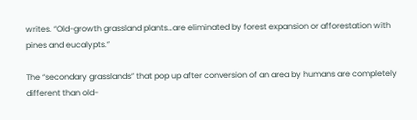writes. “Old-growth grassland plants…are eliminated by forest expansion or afforestation with pines and eucalypts.”

The “secondary grasslands” that pop up after conversion of an area by humans are completely different than old-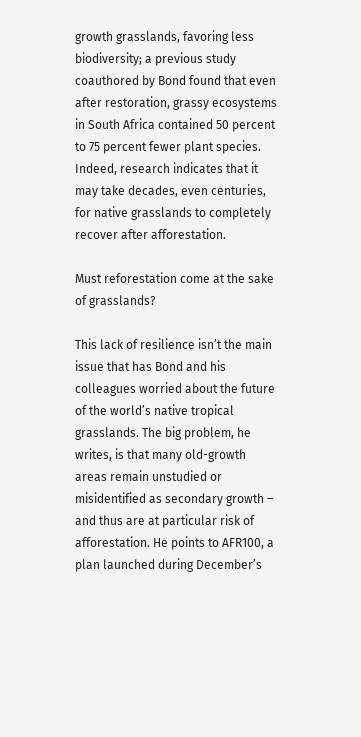growth grasslands, favoring less biodiversity; a previous study coauthored by Bond found that even after restoration, grassy ecosystems in South Africa contained 50 percent to 75 percent fewer plant species. Indeed, research indicates that it may take decades, even centuries, for native grasslands to completely recover after afforestation.

Must reforestation come at the sake of grasslands?

This lack of resilience isn’t the main issue that has Bond and his colleagues worried about the future of the world’s native tropical grasslands. The big problem, he writes, is that many old-growth areas remain unstudied or misidentified as secondary growth – and thus are at particular risk of afforestation. He points to AFR100, a plan launched during December’s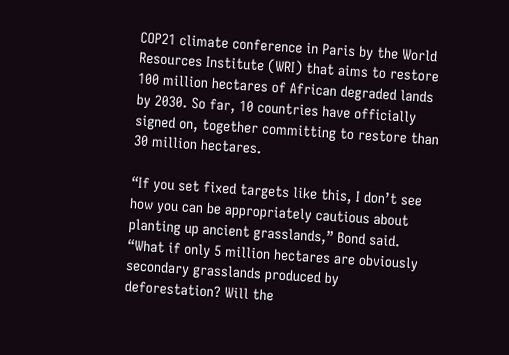COP21 climate conference in Paris by the World Resources Institute (WRI) that aims to restore 100 million hectares of African degraded lands by 2030. So far, 10 countries have officially signed on, together committing to restore than 30 million hectares.

“If you set fixed targets like this, I don’t see how you can be appropriately cautious about planting up ancient grasslands,” Bond said. “What if only 5 million hectares are obviously secondary grasslands produced by deforestation? Will the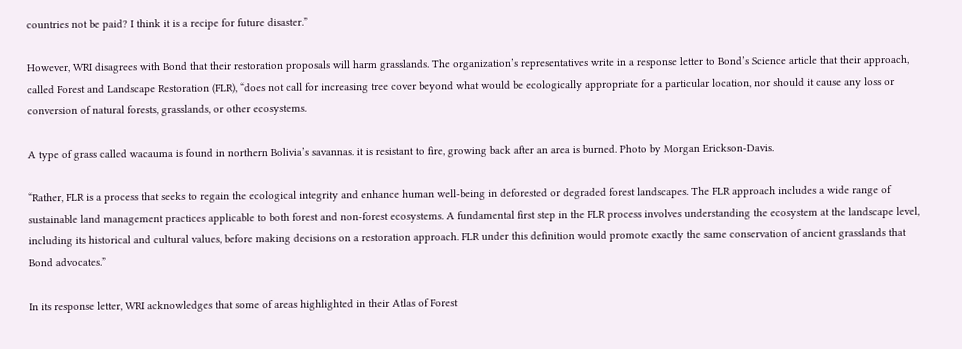countries not be paid? I think it is a recipe for future disaster.”

However, WRI disagrees with Bond that their restoration proposals will harm grasslands. The organization’s representatives write in a response letter to Bond’s Science article that their approach, called Forest and Landscape Restoration (FLR), “does not call for increasing tree cover beyond what would be ecologically appropriate for a particular location, nor should it cause any loss or conversion of natural forests, grasslands, or other ecosystems.

A type of grass called wacauma is found in northern Bolivia’s savannas. it is resistant to fire, growing back after an area is burned. Photo by Morgan Erickson-Davis.

“Rather, FLR is a process that seeks to regain the ecological integrity and enhance human well-being in deforested or degraded forest landscapes. The FLR approach includes a wide range of sustainable land management practices applicable to both forest and non-forest ecosystems. A fundamental first step in the FLR process involves understanding the ecosystem at the landscape level, including its historical and cultural values, before making decisions on a restoration approach. FLR under this definition would promote exactly the same conservation of ancient grasslands that Bond advocates.”

In its response letter, WRI acknowledges that some of areas highlighted in their Atlas of Forest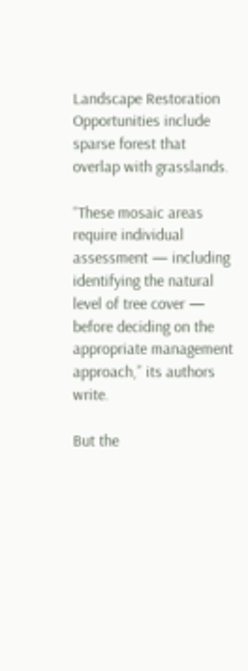Landscape Restoration Opportunities include sparse forest that overlap with grasslands.

“These mosaic areas require individual assessment — including identifying the natural level of tree cover — before deciding on the appropriate management approach,” its authors write.

But the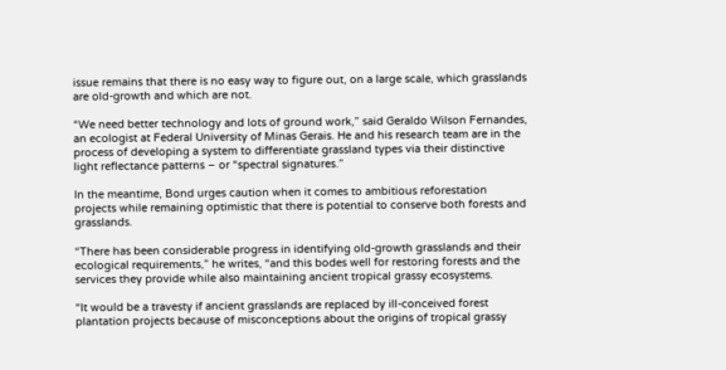issue remains that there is no easy way to figure out, on a large scale, which grasslands are old-growth and which are not.

“We need better technology and lots of ground work,” said Geraldo Wilson Fernandes, an ecologist at Federal University of Minas Gerais. He and his research team are in the process of developing a system to differentiate grassland types via their distinctive light reflectance patterns – or “spectral signatures.”

In the meantime, Bond urges caution when it comes to ambitious reforestation projects while remaining optimistic that there is potential to conserve both forests and grasslands.

“There has been considerable progress in identifying old-growth grasslands and their ecological requirements,” he writes, “and this bodes well for restoring forests and the services they provide while also maintaining ancient tropical grassy ecosystems.

“It would be a travesty if ancient grasslands are replaced by ill-conceived forest plantation projects because of misconceptions about the origins of tropical grassy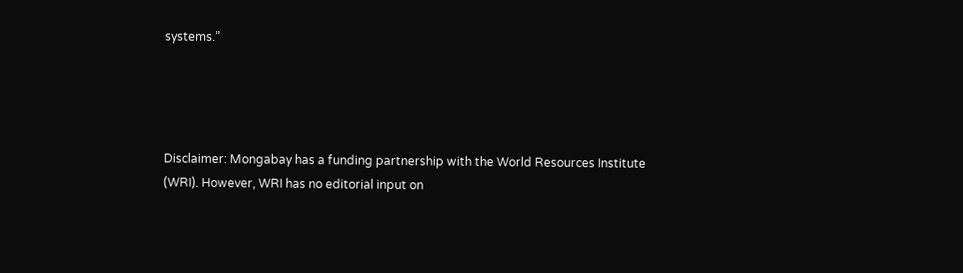systems.”




Disclaimer: Mongabay has a funding partnership with the World Resources Institute (WRI). However, WRI has no editorial input on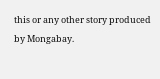this or any other story produced by Mongabay.